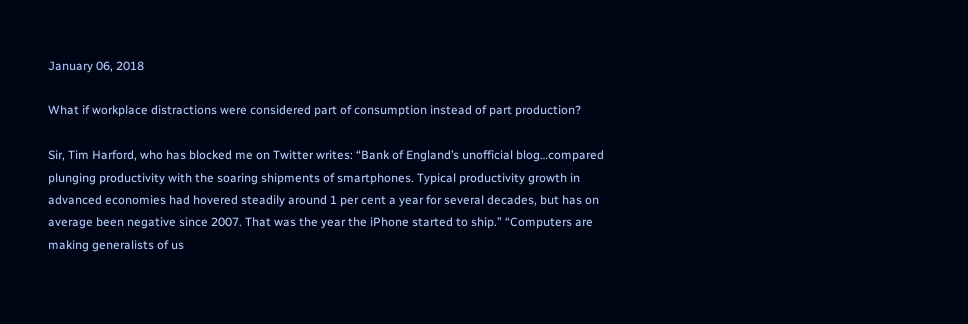January 06, 2018

What if workplace distractions were considered part of consumption instead of part production?

Sir, Tim Harford, who has blocked me on Twitter writes: “Bank of England’s unofficial blog…compared plunging productivity with the soaring shipments of smartphones. Typical productivity growth in advanced economies had hovered steadily around 1 per cent a year for several decades, but has on average been negative since 2007. That was the year the iPhone started to ship.” “Computers are making generalists of us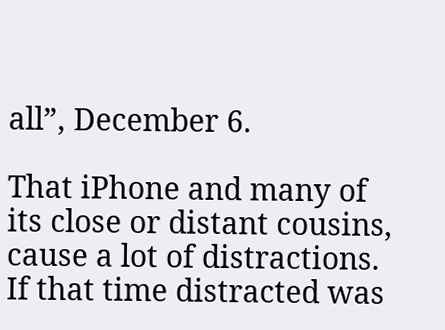all”, December 6.

That iPhone and many of its close or distant cousins, cause a lot of distractions. If that time distracted was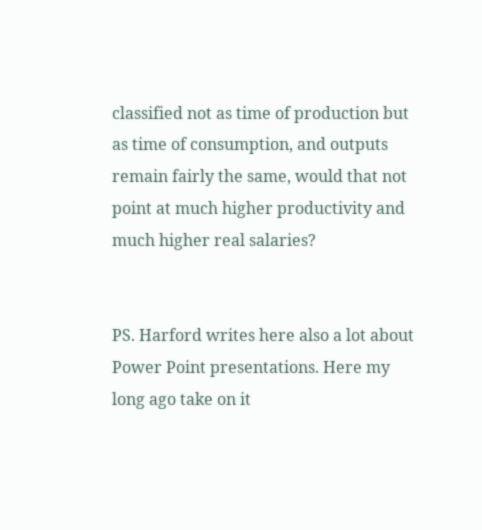classified not as time of production but as time of consumption, and outputs remain fairly the same, would that not point at much higher productivity and much higher real salaries?


PS. Harford writes here also a lot about Power Point presentations. Here my long ago take on it